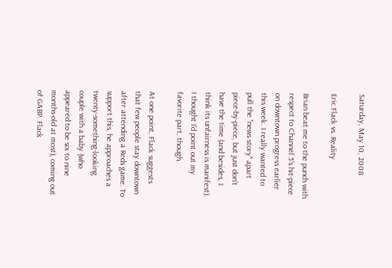Saturday, May 10, 2008

Eric Flack vs. Reality

Brian beat me to the punch with respect to Channel 5's hit-piece on downtown progress earlier this week. I really wanted to pull the "news story" apart piece-by-piece, but just don't have the time (and besides, I think its unfairness is manifest). I thought I'd point out my favorite part, though.

At one point, Flack suggests that few people stay downtown after attending a Reds game. To support this, he approaches a twenty-something-looking couple with a baby (who appeared to be six to nine months-old at most), coming out of GABP. Flack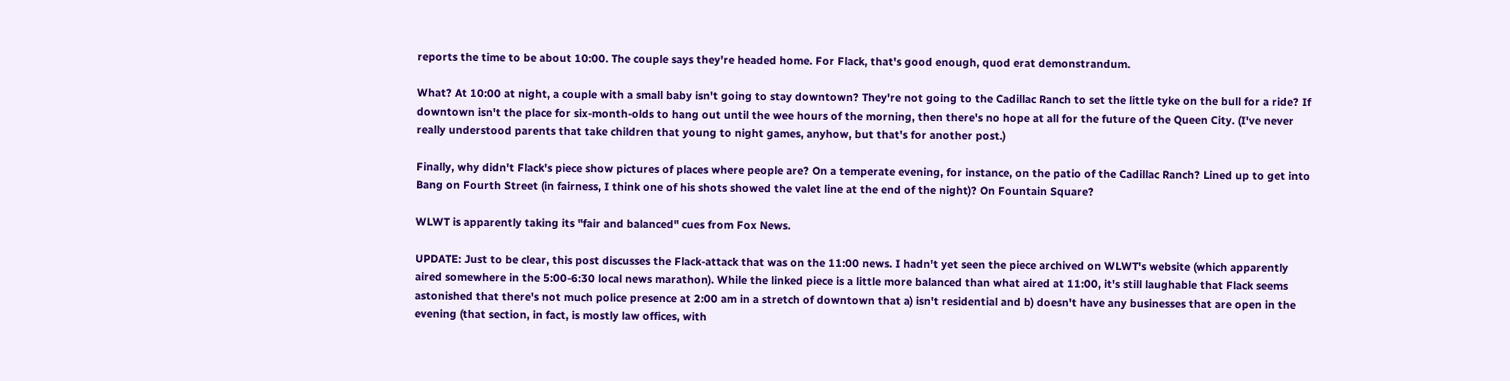reports the time to be about 10:00. The couple says they're headed home. For Flack, that's good enough, quod erat demonstrandum.

What? At 10:00 at night, a couple with a small baby isn't going to stay downtown? They're not going to the Cadillac Ranch to set the little tyke on the bull for a ride? If downtown isn't the place for six-month-olds to hang out until the wee hours of the morning, then there's no hope at all for the future of the Queen City. (I've never really understood parents that take children that young to night games, anyhow, but that's for another post.)

Finally, why didn't Flack's piece show pictures of places where people are? On a temperate evening, for instance, on the patio of the Cadillac Ranch? Lined up to get into Bang on Fourth Street (in fairness, I think one of his shots showed the valet line at the end of the night)? On Fountain Square?

WLWT is apparently taking its "fair and balanced" cues from Fox News.

UPDATE: Just to be clear, this post discusses the Flack-attack that was on the 11:00 news. I hadn't yet seen the piece archived on WLWT's website (which apparently aired somewhere in the 5:00-6:30 local news marathon). While the linked piece is a little more balanced than what aired at 11:00, it's still laughable that Flack seems astonished that there's not much police presence at 2:00 am in a stretch of downtown that a) isn't residential and b) doesn't have any businesses that are open in the evening (that section, in fact, is mostly law offices, with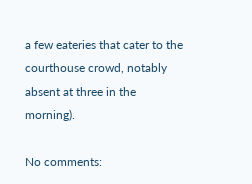a few eateries that cater to the courthouse crowd, notably absent at three in the morning).

No comments: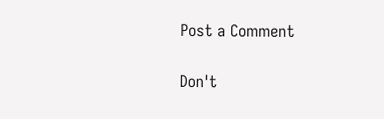Post a Comment

Don't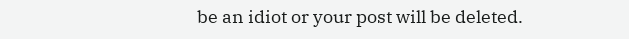be an idiot or your post will be deleted.